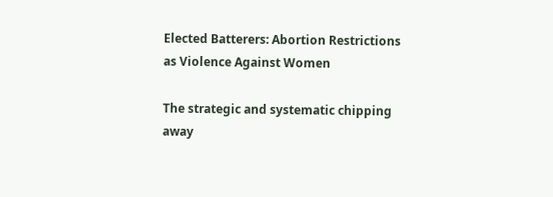Elected Batterers: Abortion Restrictions as Violence Against Women

The strategic and systematic chipping away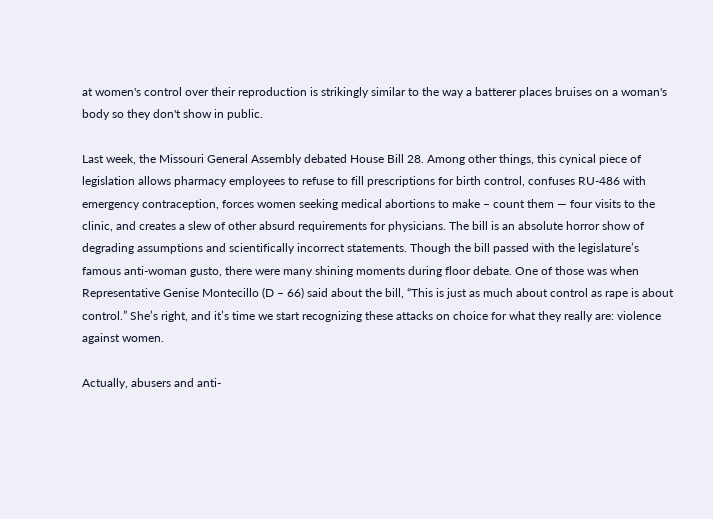at women's control over their reproduction is strikingly similar to the way a batterer places bruises on a woman's body so they don't show in public.

Last week, the Missouri General Assembly debated House Bill 28. Among other things, this cynical piece of legislation allows pharmacy employees to refuse to fill prescriptions for birth control, confuses RU-486 with emergency contraception, forces women seeking medical abortions to make – count them — four visits to the clinic, and creates a slew of other absurd requirements for physicians. The bill is an absolute horror show of degrading assumptions and scientifically incorrect statements. Though the bill passed with the legislature’s famous anti-woman gusto, there were many shining moments during floor debate. One of those was when Representative Genise Montecillo (D – 66) said about the bill, “This is just as much about control as rape is about control.” She’s right, and it’s time we start recognizing these attacks on choice for what they really are: violence against women.

Actually, abusers and anti-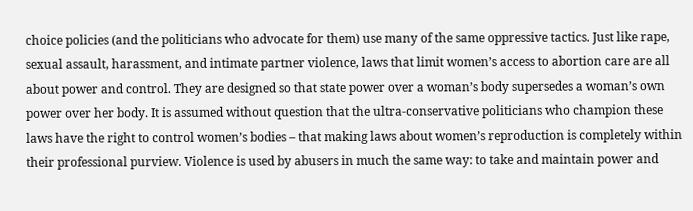choice policies (and the politicians who advocate for them) use many of the same oppressive tactics. Just like rape, sexual assault, harassment, and intimate partner violence, laws that limit women’s access to abortion care are all about power and control. They are designed so that state power over a woman’s body supersedes a woman’s own power over her body. It is assumed without question that the ultra-conservative politicians who champion these laws have the right to control women’s bodies – that making laws about women’s reproduction is completely within their professional purview. Violence is used by abusers in much the same way: to take and maintain power and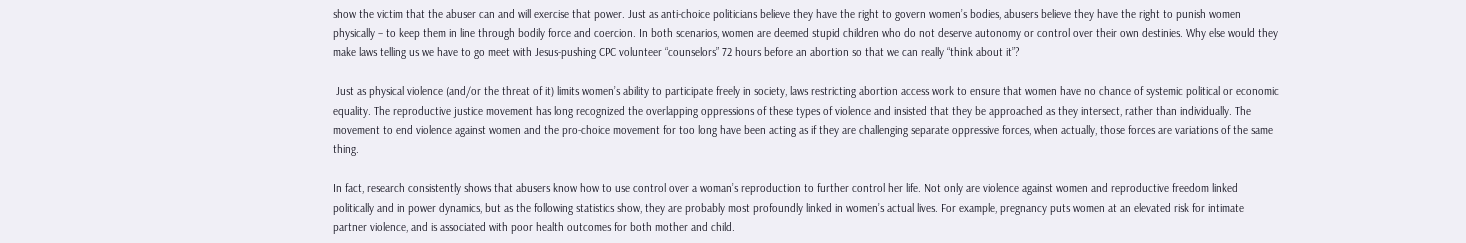show the victim that the abuser can and will exercise that power. Just as anti-choice politicians believe they have the right to govern women’s bodies, abusers believe they have the right to punish women physically – to keep them in line through bodily force and coercion. In both scenarios, women are deemed stupid children who do not deserve autonomy or control over their own destinies. Why else would they make laws telling us we have to go meet with Jesus-pushing CPC volunteer “counselors” 72 hours before an abortion so that we can really “think about it”?

 Just as physical violence (and/or the threat of it) limits women’s ability to participate freely in society, laws restricting abortion access work to ensure that women have no chance of systemic political or economic equality. The reproductive justice movement has long recognized the overlapping oppressions of these types of violence and insisted that they be approached as they intersect, rather than individually. The movement to end violence against women and the pro-choice movement for too long have been acting as if they are challenging separate oppressive forces, when actually, those forces are variations of the same thing.

In fact, research consistently shows that abusers know how to use control over a woman’s reproduction to further control her life. Not only are violence against women and reproductive freedom linked politically and in power dynamics, but as the following statistics show, they are probably most profoundly linked in women’s actual lives. For example, pregnancy puts women at an elevated risk for intimate partner violence, and is associated with poor health outcomes for both mother and child.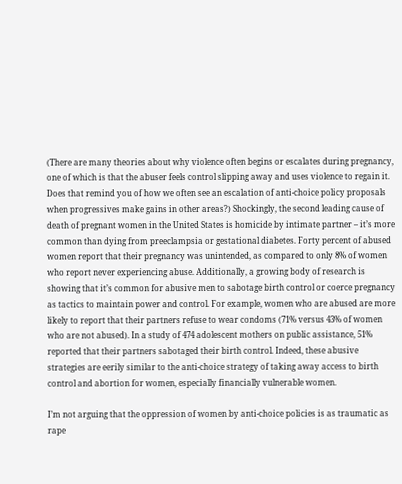(There are many theories about why violence often begins or escalates during pregnancy, one of which is that the abuser feels control slipping away and uses violence to regain it. Does that remind you of how we often see an escalation of anti-choice policy proposals when progressives make gains in other areas?) Shockingly, the second leading cause of death of pregnant women in the United States is homicide by intimate partner – it’s more common than dying from preeclampsia or gestational diabetes. Forty percent of abused women report that their pregnancy was unintended, as compared to only 8% of women who report never experiencing abuse. Additionally, a growing body of research is showing that it’s common for abusive men to sabotage birth control or coerce pregnancy as tactics to maintain power and control. For example, women who are abused are more likely to report that their partners refuse to wear condoms (71% versus 43% of women who are not abused). In a study of 474 adolescent mothers on public assistance, 51% reported that their partners sabotaged their birth control. Indeed, these abusive strategies are eerily similar to the anti-choice strategy of taking away access to birth control and abortion for women, especially financially vulnerable women.

I’m not arguing that the oppression of women by anti-choice policies is as traumatic as rape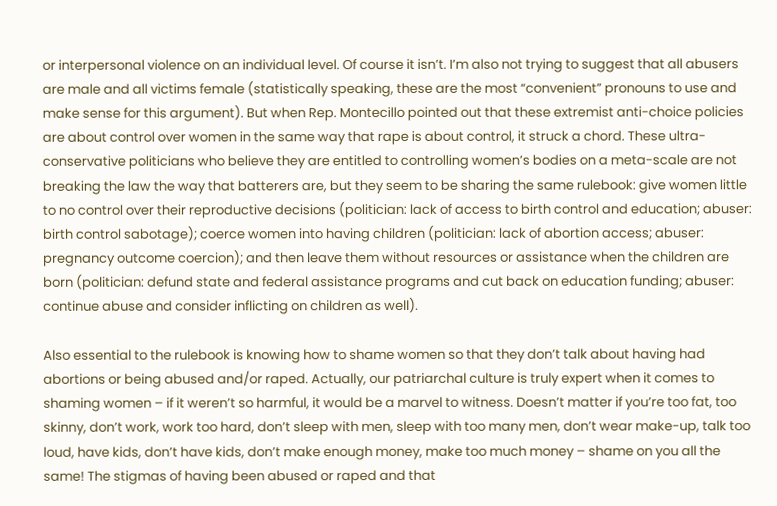or interpersonal violence on an individual level. Of course it isn’t. I’m also not trying to suggest that all abusers are male and all victims female (statistically speaking, these are the most “convenient” pronouns to use and make sense for this argument). But when Rep. Montecillo pointed out that these extremist anti-choice policies are about control over women in the same way that rape is about control, it struck a chord. These ultra-conservative politicians who believe they are entitled to controlling women’s bodies on a meta-scale are not breaking the law the way that batterers are, but they seem to be sharing the same rulebook: give women little to no control over their reproductive decisions (politician: lack of access to birth control and education; abuser: birth control sabotage); coerce women into having children (politician: lack of abortion access; abuser: pregnancy outcome coercion); and then leave them without resources or assistance when the children are born (politician: defund state and federal assistance programs and cut back on education funding; abuser: continue abuse and consider inflicting on children as well).

Also essential to the rulebook is knowing how to shame women so that they don’t talk about having had abortions or being abused and/or raped. Actually, our patriarchal culture is truly expert when it comes to shaming women – if it weren’t so harmful, it would be a marvel to witness. Doesn’t matter if you’re too fat, too skinny, don’t work, work too hard, don’t sleep with men, sleep with too many men, don’t wear make-up, talk too loud, have kids, don’t have kids, don’t make enough money, make too much money – shame on you all the same! The stigmas of having been abused or raped and that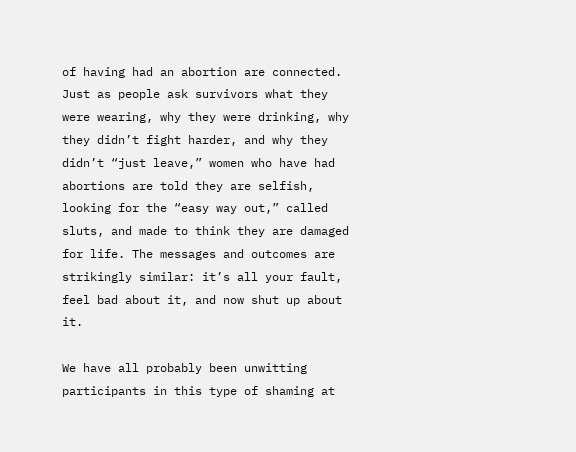of having had an abortion are connected. Just as people ask survivors what they were wearing, why they were drinking, why they didn’t fight harder, and why they didn’t “just leave,” women who have had abortions are told they are selfish, looking for the “easy way out,” called sluts, and made to think they are damaged for life. The messages and outcomes are strikingly similar: it’s all your fault, feel bad about it, and now shut up about it.

We have all probably been unwitting participants in this type of shaming at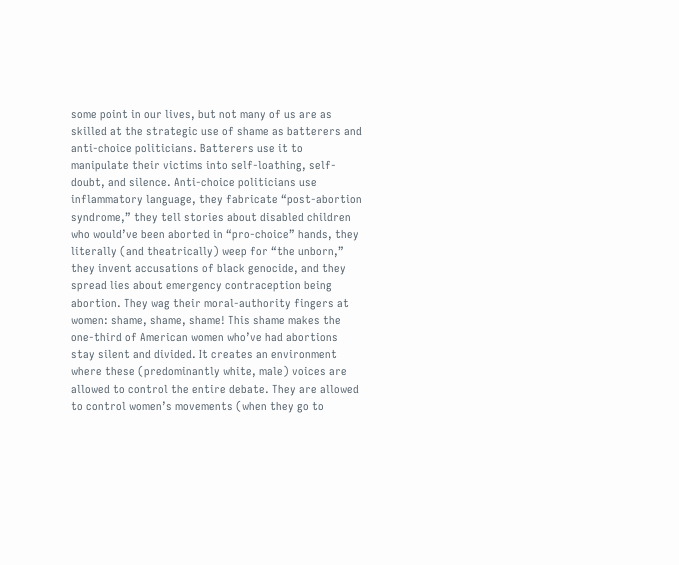some point in our lives, but not many of us are as skilled at the strategic use of shame as batterers and anti-choice politicians. Batterers use it to manipulate their victims into self-loathing, self-doubt, and silence. Anti-choice politicians use inflammatory language, they fabricate “post-abortion syndrome,” they tell stories about disabled children who would’ve been aborted in “pro-choice” hands, they literally (and theatrically) weep for “the unborn,” they invent accusations of black genocide, and they spread lies about emergency contraception being abortion. They wag their moral-authority fingers at women: shame, shame, shame! This shame makes the one-third of American women who’ve had abortions stay silent and divided. It creates an environment where these (predominantly white, male) voices are allowed to control the entire debate. They are allowed to control women’s movements (when they go to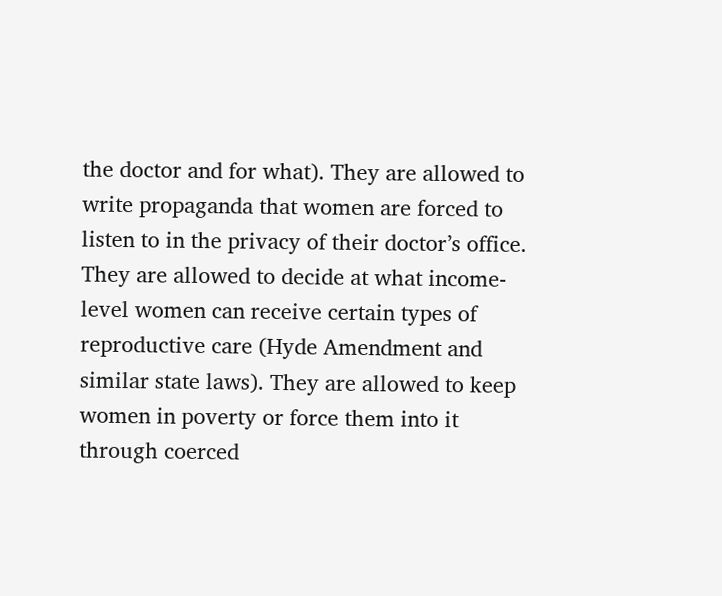the doctor and for what). They are allowed to write propaganda that women are forced to listen to in the privacy of their doctor’s office. They are allowed to decide at what income-level women can receive certain types of reproductive care (Hyde Amendment and similar state laws). They are allowed to keep women in poverty or force them into it through coerced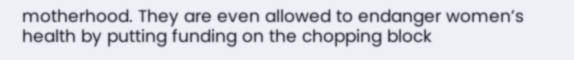motherhood. They are even allowed to endanger women’s health by putting funding on the chopping block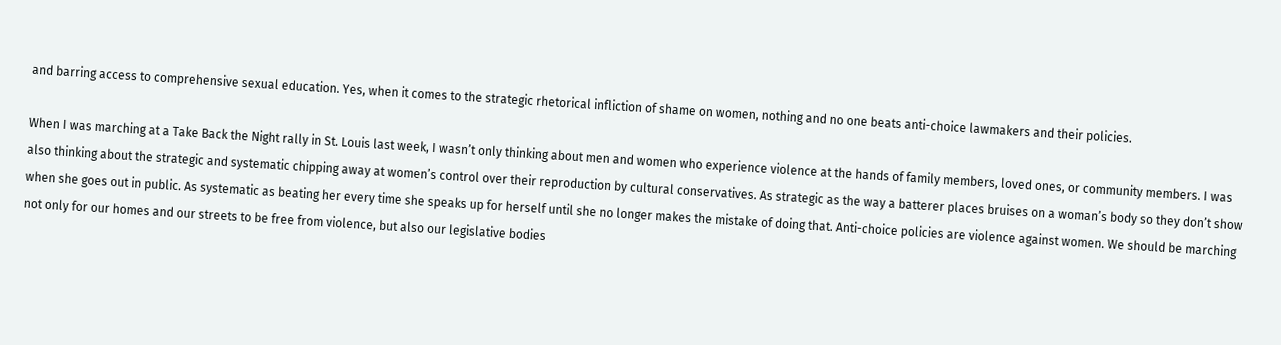and barring access to comprehensive sexual education. Yes, when it comes to the strategic rhetorical infliction of shame on women, nothing and no one beats anti-choice lawmakers and their policies.

When I was marching at a Take Back the Night rally in St. Louis last week, I wasn’t only thinking about men and women who experience violence at the hands of family members, loved ones, or community members. I was also thinking about the strategic and systematic chipping away at women’s control over their reproduction by cultural conservatives. As strategic as the way a batterer places bruises on a woman’s body so they don’t show when she goes out in public. As systematic as beating her every time she speaks up for herself until she no longer makes the mistake of doing that. Anti-choice policies are violence against women. We should be marching not only for our homes and our streets to be free from violence, but also our legislative bodies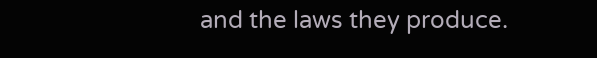and the laws they produce.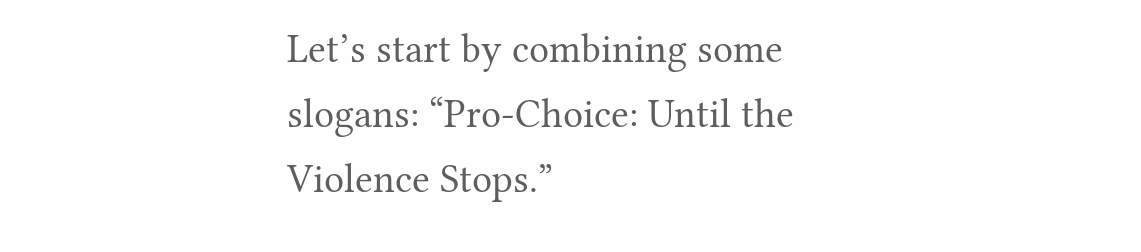Let’s start by combining some slogans: “Pro-Choice: Until the Violence Stops.”